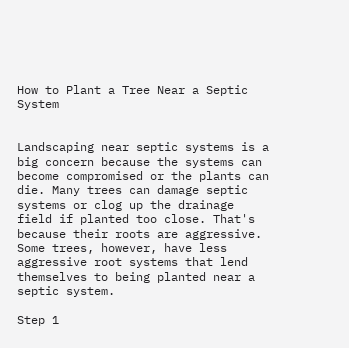How to Plant a Tree Near a Septic System


Landscaping near septic systems is a big concern because the systems can become compromised or the plants can die. Many trees can damage septic systems or clog up the drainage field if planted too close. That's because their roots are aggressive. Some trees, however, have less aggressive root systems that lend themselves to being planted near a septic system.

Step 1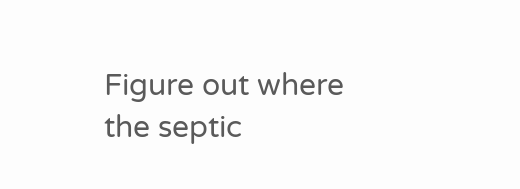Figure out where the septic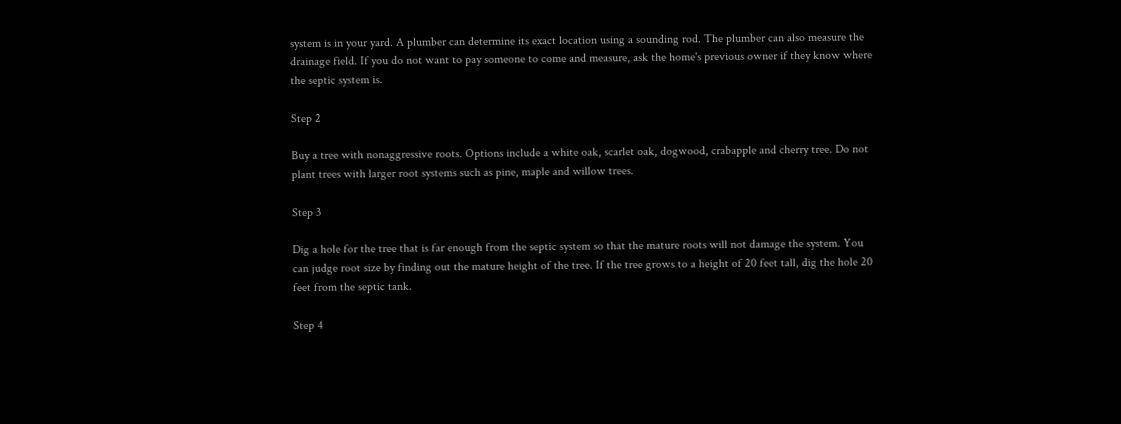system is in your yard. A plumber can determine its exact location using a sounding rod. The plumber can also measure the drainage field. If you do not want to pay someone to come and measure, ask the home's previous owner if they know where the septic system is.

Step 2

Buy a tree with nonaggressive roots. Options include a white oak, scarlet oak, dogwood, crabapple and cherry tree. Do not plant trees with larger root systems such as pine, maple and willow trees.

Step 3

Dig a hole for the tree that is far enough from the septic system so that the mature roots will not damage the system. You can judge root size by finding out the mature height of the tree. If the tree grows to a height of 20 feet tall, dig the hole 20 feet from the septic tank.

Step 4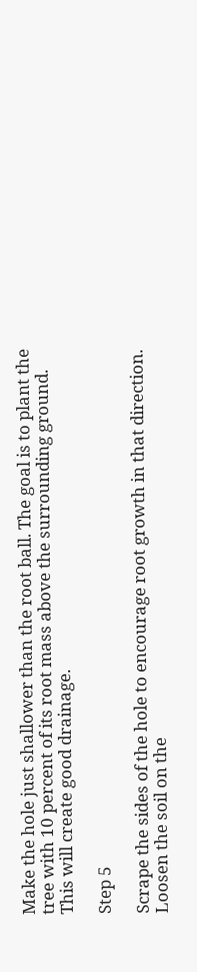Make the hole just shallower than the root ball. The goal is to plant the tree with 10 percent of its root mass above the surrounding ground. This will create good drainage.

Step 5

Scrape the sides of the hole to encourage root growth in that direction. Loosen the soil on the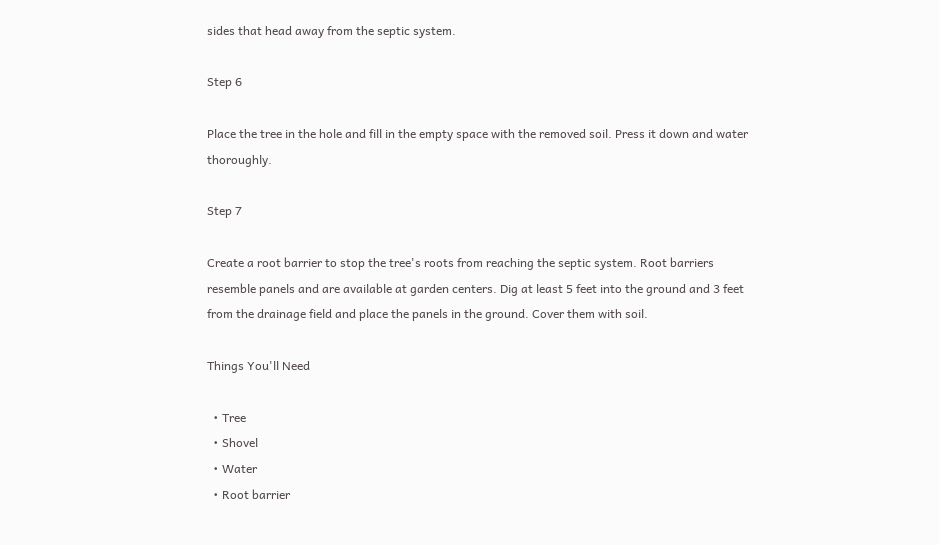sides that head away from the septic system.

Step 6

Place the tree in the hole and fill in the empty space with the removed soil. Press it down and water thoroughly.

Step 7

Create a root barrier to stop the tree's roots from reaching the septic system. Root barriers resemble panels and are available at garden centers. Dig at least 5 feet into the ground and 3 feet from the drainage field and place the panels in the ground. Cover them with soil.

Things You'll Need

  • Tree
  • Shovel
  • Water
  • Root barrier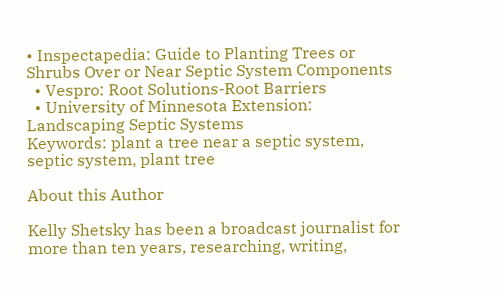• Inspectapedia: Guide to Planting Trees or Shrubs Over or Near Septic System Components
  • Vespro: Root Solutions-Root Barriers
  • University of Minnesota Extension: Landscaping Septic Systems
Keywords: plant a tree near a septic system, septic system, plant tree

About this Author

Kelly Shetsky has been a broadcast journalist for more than ten years, researching, writing,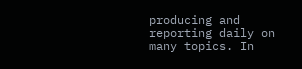producing and reporting daily on many topics. In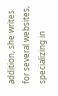addition, she writes for several websites, specializing in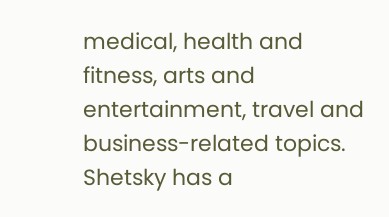medical, health and fitness, arts and entertainment, travel and business-related topics. Shetsky has a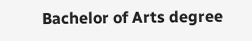Bachelor of Arts degree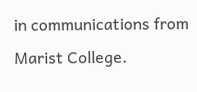in communications from Marist College.